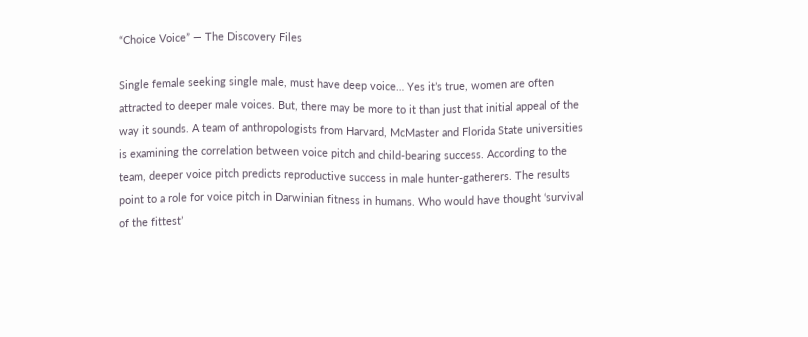“Choice Voice” — The Discovery Files

Single female seeking single male, must have deep voice… Yes it’s true, women are often attracted to deeper male voices. But, there may be more to it than just that initial appeal of the way it sounds. A team of anthropologists from Harvard, McMaster and Florida State universities is examining the correlation between voice pitch and child-bearing success. According to the team, deeper voice pitch predicts reproductive success in male hunter-gatherers. The results point to a role for voice pitch in Darwinian fitness in humans. Who would have thought ‘survival of the fittest’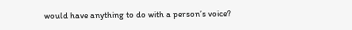would have anything to do with a person’s voice?